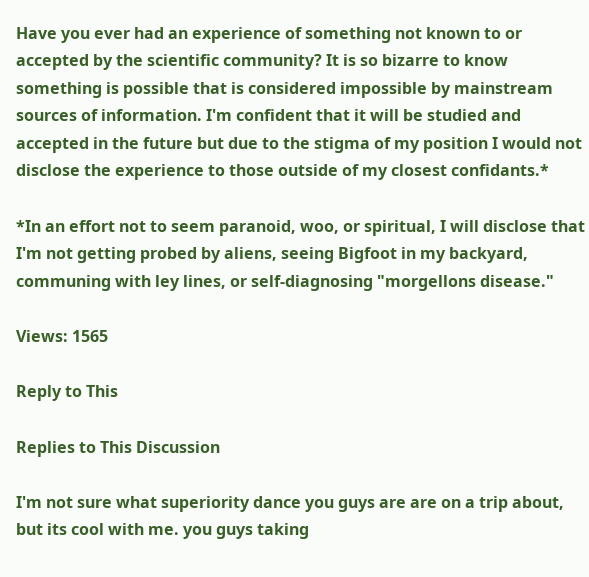Have you ever had an experience of something not known to or accepted by the scientific community? It is so bizarre to know something is possible that is considered impossible by mainstream sources of information. I'm confident that it will be studied and accepted in the future but due to the stigma of my position I would not disclose the experience to those outside of my closest confidants.*

*In an effort not to seem paranoid, woo, or spiritual, I will disclose that I'm not getting probed by aliens, seeing Bigfoot in my backyard, communing with ley lines, or self-diagnosing "morgellons disease."

Views: 1565

Reply to This

Replies to This Discussion

I'm not sure what superiority dance you guys are are on a trip about, but its cool with me. you guys taking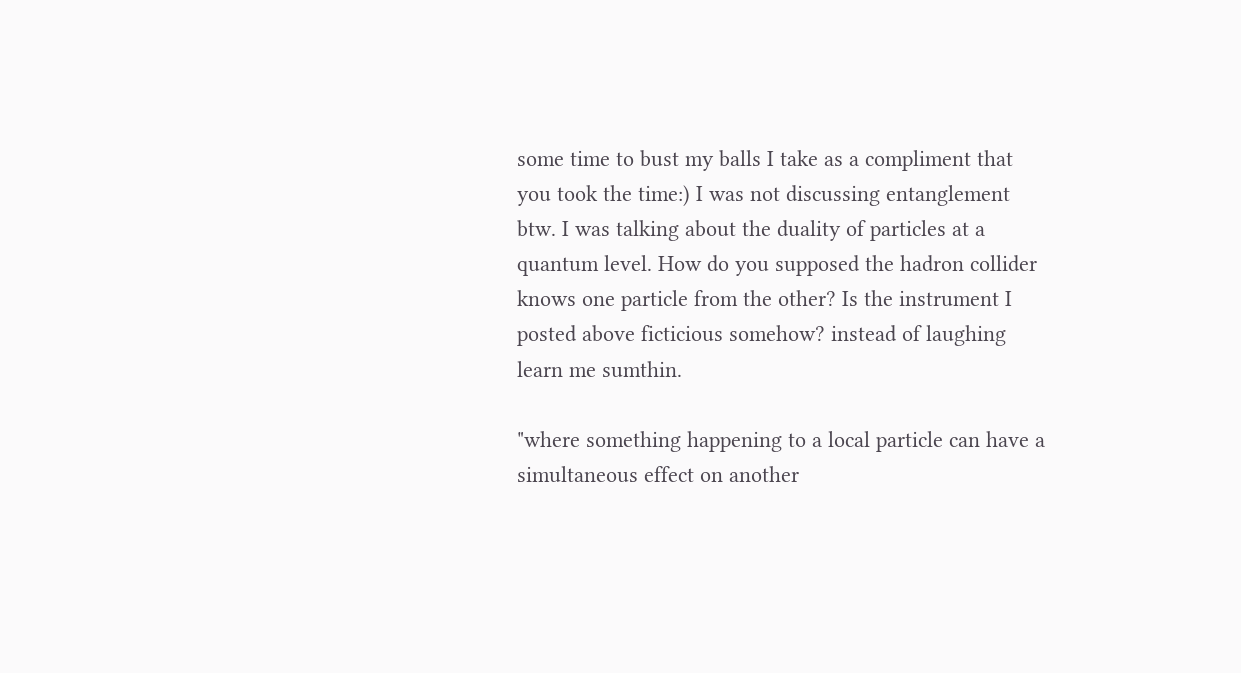some time to bust my balls I take as a compliment that you took the time:) I was not discussing entanglement btw. I was talking about the duality of particles at a quantum level. How do you supposed the hadron collider knows one particle from the other? Is the instrument I posted above ficticious somehow? instead of laughing learn me sumthin.

"where something happening to a local particle can have a simultaneous effect on another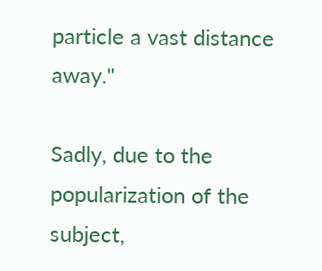particle a vast distance away."

Sadly, due to the popularization of the subject,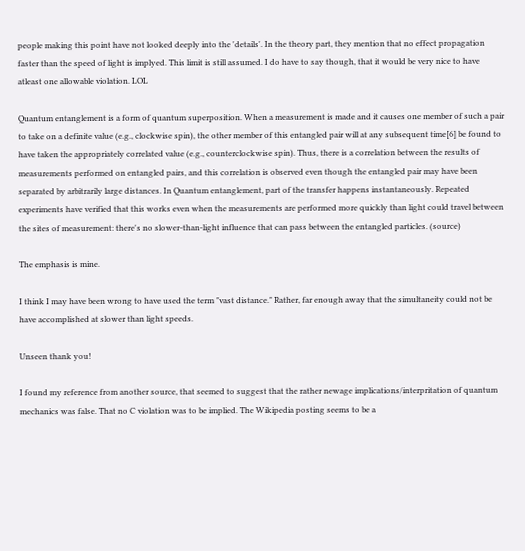people making this point have not looked deeply into the 'details'. In the theory part, they mention that no effect propagation faster than the speed of light is implyed. This limit is still assumed. I do have to say though, that it would be very nice to have atleast one allowable violation. LOL

Quantum entanglement is a form of quantum superposition. When a measurement is made and it causes one member of such a pair to take on a definite value (e.g., clockwise spin), the other member of this entangled pair will at any subsequent time[6] be found to have taken the appropriately correlated value (e.g., counterclockwise spin). Thus, there is a correlation between the results of measurements performed on entangled pairs, and this correlation is observed even though the entangled pair may have been separated by arbitrarily large distances. In Quantum entanglement, part of the transfer happens instantaneously. Repeated experiments have verified that this works even when the measurements are performed more quickly than light could travel between the sites of measurement: there's no slower-than-light influence that can pass between the entangled particles. (source)

The emphasis is mine.

I think I may have been wrong to have used the term "vast distance." Rather, far enough away that the simultaneity could not be have accomplished at slower than light speeds.

Unseen thank you!

I found my reference from another source, that seemed to suggest that the rather newage implications/interpritation of quantum mechanics was false. That no C violation was to be implied. The Wikipedia posting seems to be a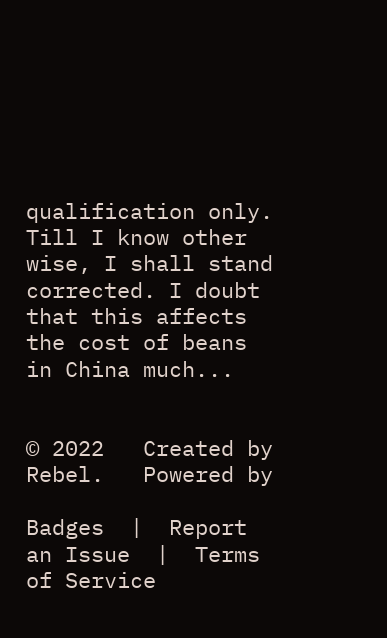qualification only. Till I know other wise, I shall stand corrected. I doubt that this affects the cost of beans in China much...


© 2022   Created by Rebel.   Powered by

Badges  |  Report an Issue  |  Terms of Service